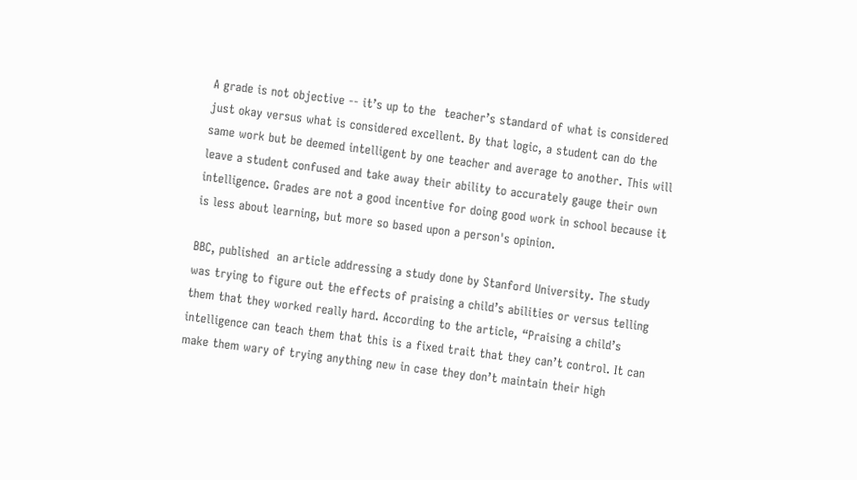A grade is not objective -- it’s up to the  teacher’s standard of what is considered just okay versus what is considered excellent. By that logic, a student can do the same work but be deemed intelligent by one teacher and average to another. This will leave a student confused and take away their ability to accurately gauge their own intelligence. Grades are not a good incentive for doing good work in school because it is less about learning, but more so based upon a person's opinion.

BBC, published  an article addressing a study done by Stanford University. The study was trying to figure out the effects of praising a child’s abilities or versus telling them that they worked really hard. According to the article, “Praising a child’s intelligence can teach them that this is a fixed trait that they can’t control. It can make them wary of trying anything new in case they don’t maintain their high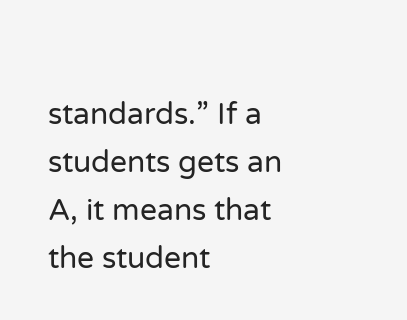standards.” If a students gets an A, it means that the student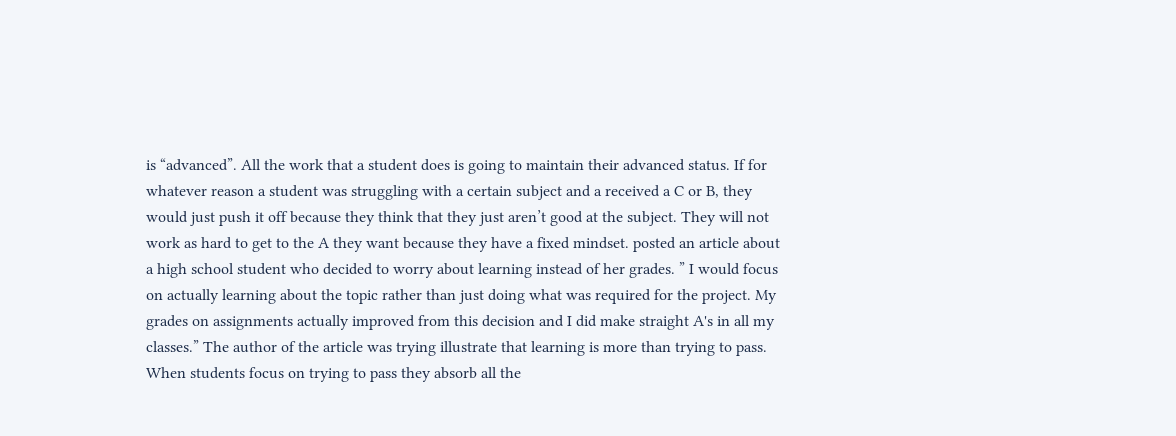is “advanced”. All the work that a student does is going to maintain their advanced status. If for whatever reason a student was struggling with a certain subject and a received a C or B, they would just push it off because they think that they just aren’t good at the subject. They will not work as hard to get to the A they want because they have a fixed mindset. posted an article about a high school student who decided to worry about learning instead of her grades. ” I would focus on actually learning about the topic rather than just doing what was required for the project. My grades on assignments actually improved from this decision and I did make straight A's in all my classes.” The author of the article was trying illustrate that learning is more than trying to pass. When students focus on trying to pass they absorb all the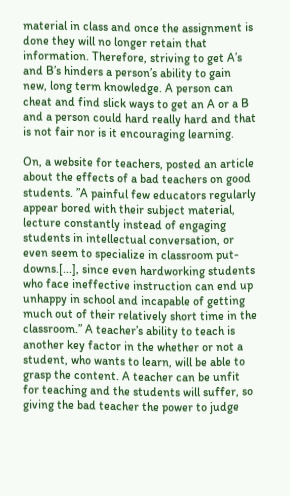material in class and once the assignment is done they will no longer retain that information. Therefore, striving to get A’s and B’s hinders a person’s ability to gain new, long term knowledge. A person can cheat and find slick ways to get an A or a B and a person could hard really hard and that is not fair nor is it encouraging learning.

On, a website for teachers, posted an article about the effects of a bad teachers on good students. ”A painful few educators regularly appear bored with their subject material, lecture constantly instead of engaging students in intellectual conversation, or even seem to specialize in classroom put-downs.[...], since even hardworking students who face ineffective instruction can end up unhappy in school and incapable of getting much out of their relatively short time in the classroom.” A teacher’s ability to teach is another key factor in the whether or not a student, who wants to learn, will be able to grasp the content. A teacher can be unfit for teaching and the students will suffer, so giving the bad teacher the power to judge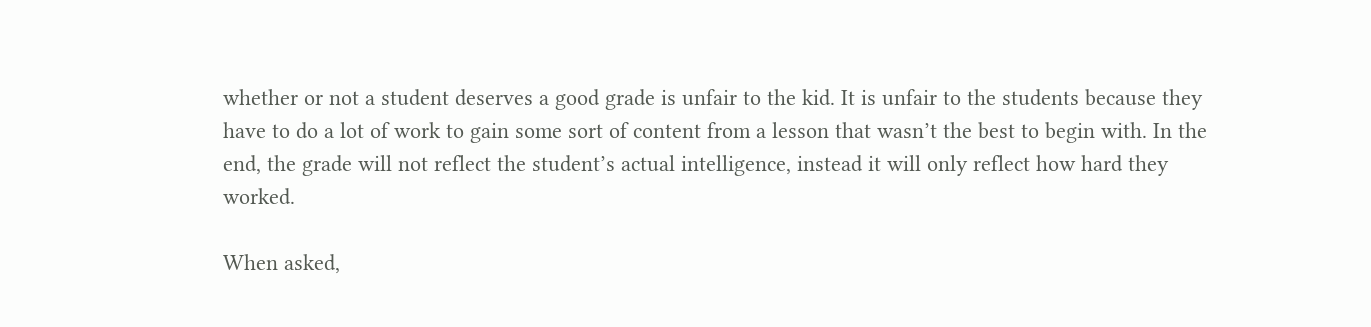whether or not a student deserves a good grade is unfair to the kid. It is unfair to the students because they have to do a lot of work to gain some sort of content from a lesson that wasn’t the best to begin with. In the end, the grade will not reflect the student’s actual intelligence, instead it will only reflect how hard they worked.

When asked,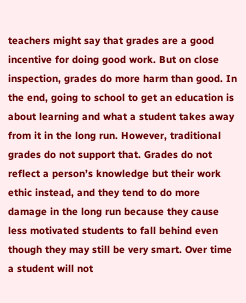teachers might say that grades are a good incentive for doing good work. But on close inspection, grades do more harm than good. In the end, going to school to get an education is about learning and what a student takes away from it in the long run. However, traditional grades do not support that. Grades do not reflect a person’s knowledge but their work ethic instead, and they tend to do more damage in the long run because they cause less motivated students to fall behind even though they may still be very smart. Over time a student will not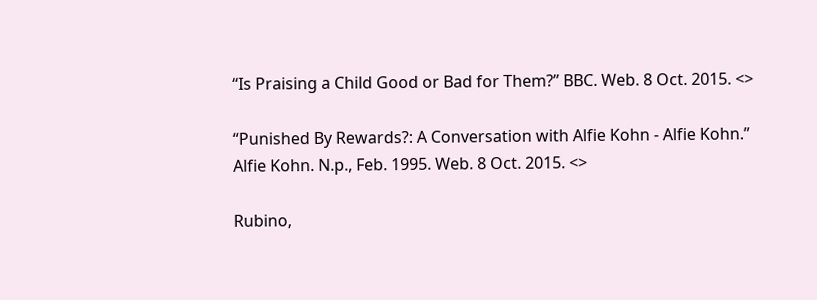“Is Praising a Child Good or Bad for Them?” BBC. Web. 8 Oct. 2015. <>

“Punished By Rewards?: A Conversation with Alfie Kohn - Alfie Kohn.” Alfie Kohn. N.p., Feb. 1995. Web. 8 Oct. 2015. <>

Rubino,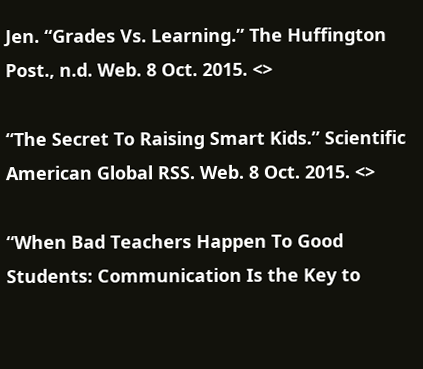Jen. “Grades Vs. Learning.” The Huffington Post., n.d. Web. 8 Oct. 2015. <>

“The Secret To Raising Smart Kids.” Scientific American Global RSS. Web. 8 Oct. 2015. <>

“When Bad Teachers Happen To Good Students: Communication Is the Key to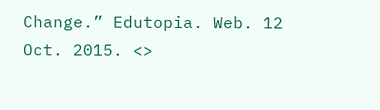Change.” Edutopia. Web. 12 Oct. 2015. <>